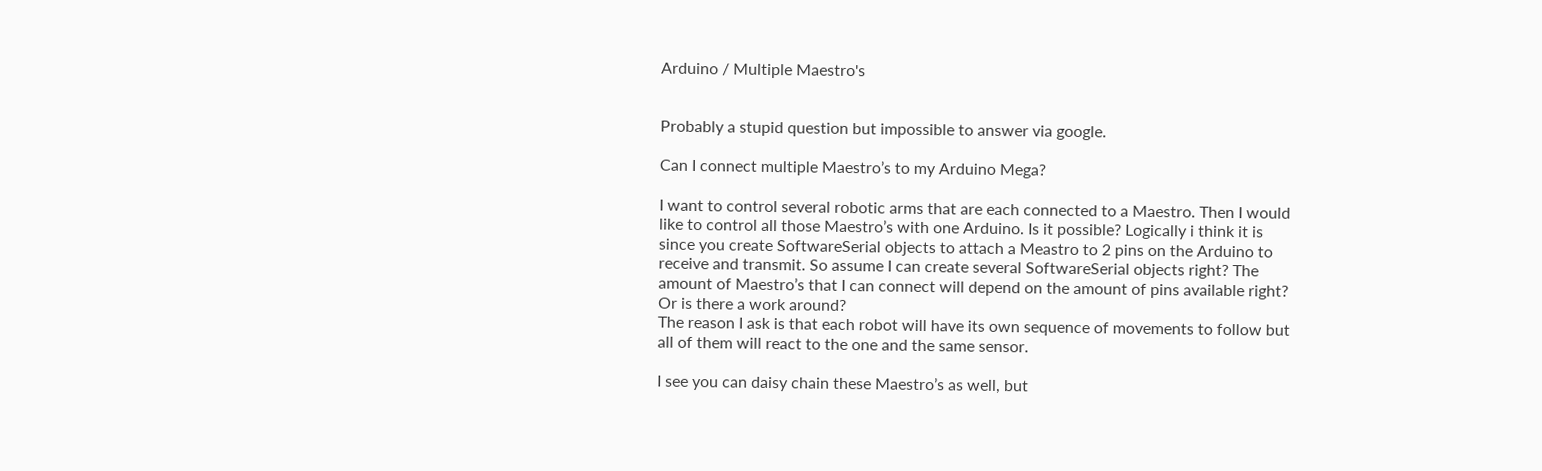Arduino / Multiple Maestro's


Probably a stupid question but impossible to answer via google.

Can I connect multiple Maestro’s to my Arduino Mega?

I want to control several robotic arms that are each connected to a Maestro. Then I would like to control all those Maestro’s with one Arduino. Is it possible? Logically i think it is since you create SoftwareSerial objects to attach a Meastro to 2 pins on the Arduino to receive and transmit. So assume I can create several SoftwareSerial objects right? The amount of Maestro’s that I can connect will depend on the amount of pins available right? Or is there a work around?
The reason I ask is that each robot will have its own sequence of movements to follow but all of them will react to the one and the same sensor.

I see you can daisy chain these Maestro’s as well, but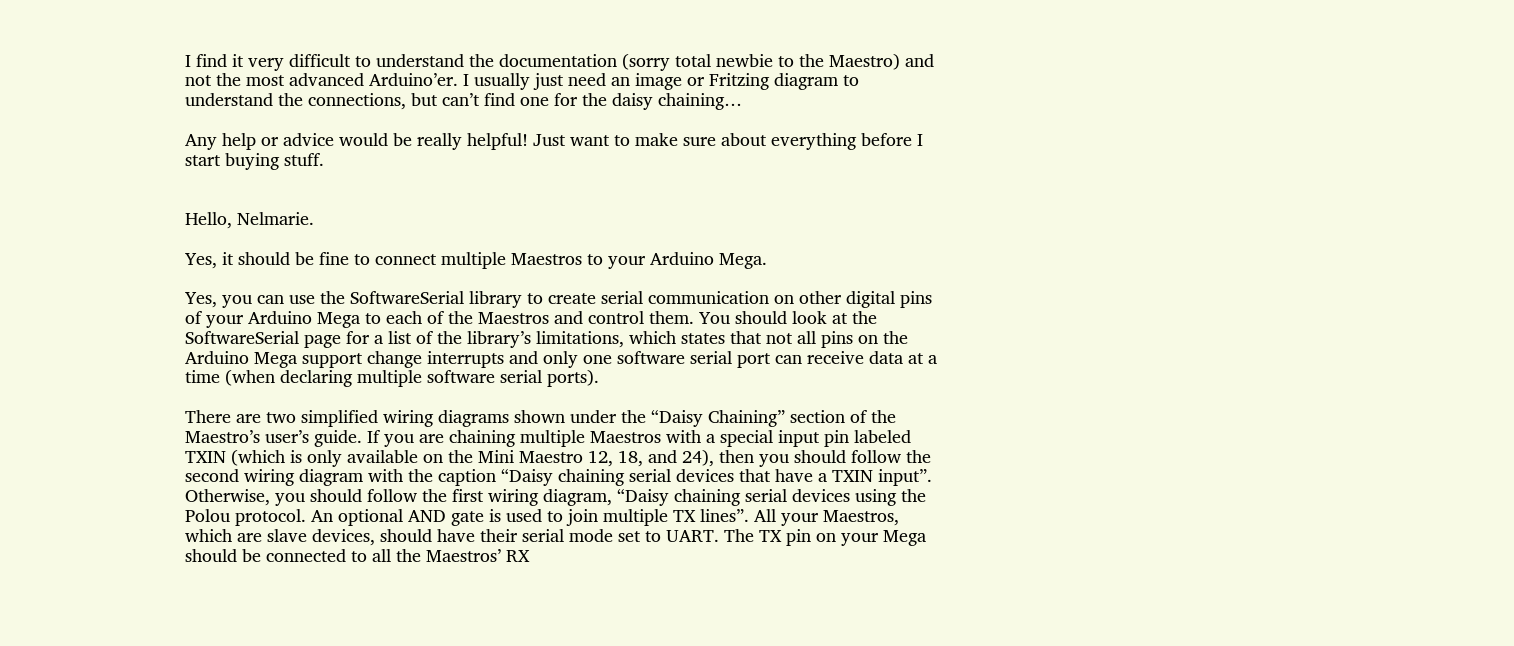I find it very difficult to understand the documentation (sorry total newbie to the Maestro) and not the most advanced Arduino’er. I usually just need an image or Fritzing diagram to understand the connections, but can’t find one for the daisy chaining…

Any help or advice would be really helpful! Just want to make sure about everything before I start buying stuff.


Hello, Nelmarie.

Yes, it should be fine to connect multiple Maestros to your Arduino Mega.

Yes, you can use the SoftwareSerial library to create serial communication on other digital pins of your Arduino Mega to each of the Maestros and control them. You should look at the SoftwareSerial page for a list of the library’s limitations, which states that not all pins on the Arduino Mega support change interrupts and only one software serial port can receive data at a time (when declaring multiple software serial ports).

There are two simplified wiring diagrams shown under the “Daisy Chaining” section of the Maestro’s user’s guide. If you are chaining multiple Maestros with a special input pin labeled TXIN (which is only available on the Mini Maestro 12, 18, and 24), then you should follow the second wiring diagram with the caption “Daisy chaining serial devices that have a TXIN input”. Otherwise, you should follow the first wiring diagram, “Daisy chaining serial devices using the Polou protocol. An optional AND gate is used to join multiple TX lines”. All your Maestros, which are slave devices, should have their serial mode set to UART. The TX pin on your Mega should be connected to all the Maestros’ RX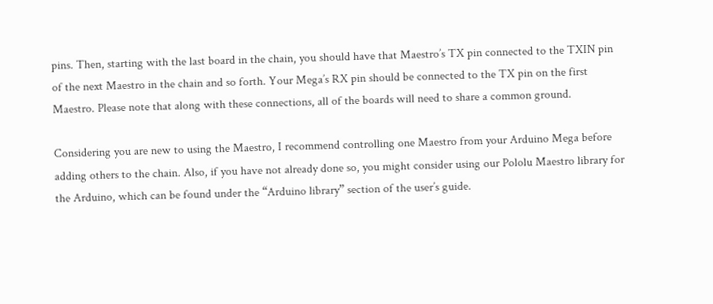pins. Then, starting with the last board in the chain, you should have that Maestro’s TX pin connected to the TXIN pin of the next Maestro in the chain and so forth. Your Mega’s RX pin should be connected to the TX pin on the first Maestro. Please note that along with these connections, all of the boards will need to share a common ground.

Considering you are new to using the Maestro, I recommend controlling one Maestro from your Arduino Mega before adding others to the chain. Also, if you have not already done so, you might consider using our Pololu Maestro library for the Arduino, which can be found under the “Arduino library” section of the user’s guide.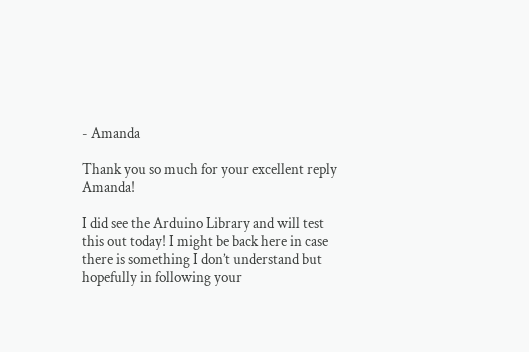- Amanda

Thank you so much for your excellent reply Amanda!

I did see the Arduino Library and will test this out today! I might be back here in case there is something I don’t understand but hopefully in following your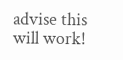advise this will work!